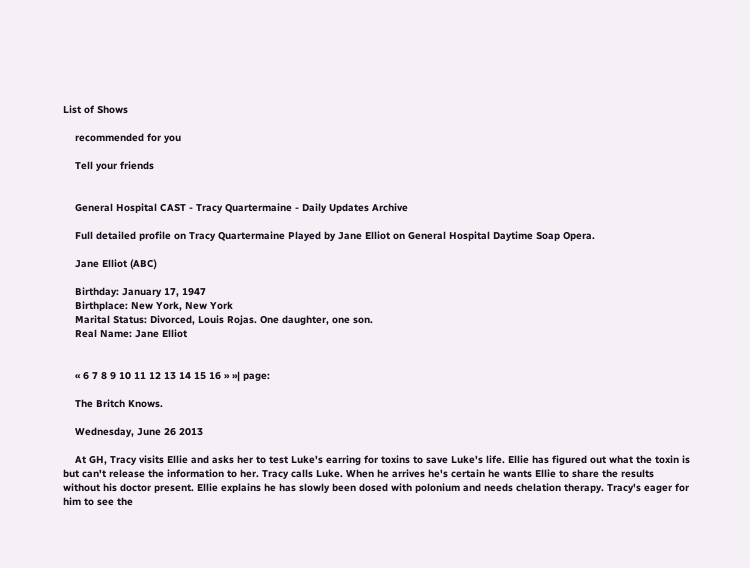List of Shows

    recommended for you

    Tell your friends


    General Hospital CAST - Tracy Quartermaine - Daily Updates Archive

    Full detailed profile on Tracy Quartermaine Played by Jane Elliot on General Hospital Daytime Soap Opera.

    Jane Elliot (ABC)

    Birthday: January 17, 1947
    Birthplace: New York, New York
    Marital Status: Divorced, Louis Rojas. One daughter, one son.
    Real Name: Jane Elliot


    « 6 7 8 9 10 11 12 13 14 15 16 » »| page:

    The Britch Knows.

    Wednesday, June 26 2013

    At GH, Tracy visits Ellie and asks her to test Luke's earring for toxins to save Luke's life. Ellie has figured out what the toxin is but can't release the information to her. Tracy calls Luke. When he arrives he's certain he wants Ellie to share the results without his doctor present. Ellie explains he has slowly been dosed with polonium and needs chelation therapy. Tracy's eager for him to see the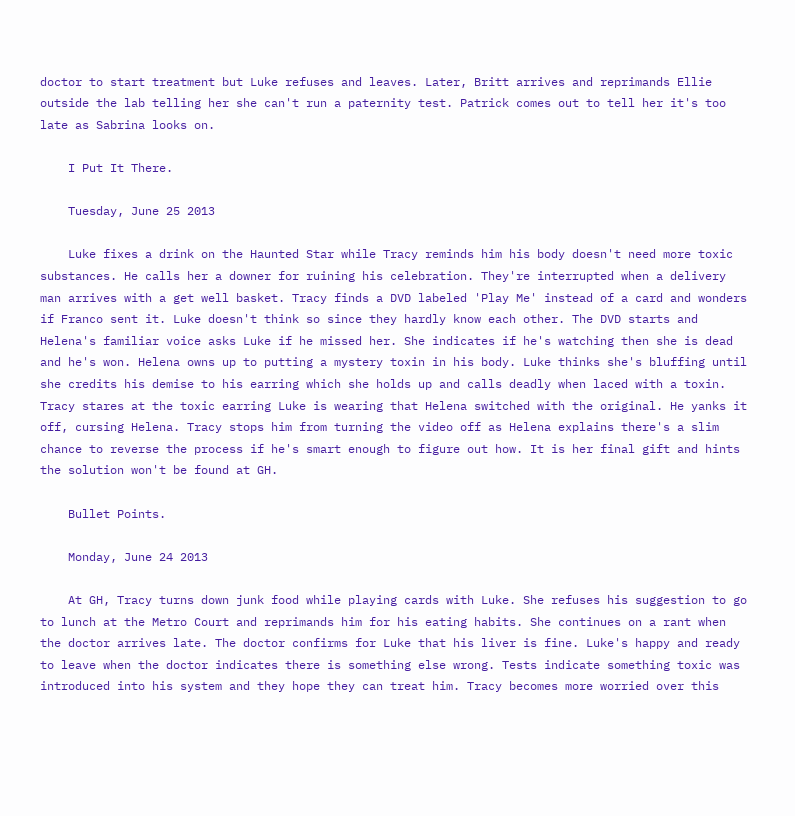doctor to start treatment but Luke refuses and leaves. Later, Britt arrives and reprimands Ellie outside the lab telling her she can't run a paternity test. Patrick comes out to tell her it's too late as Sabrina looks on.

    I Put It There.

    Tuesday, June 25 2013

    Luke fixes a drink on the Haunted Star while Tracy reminds him his body doesn't need more toxic substances. He calls her a downer for ruining his celebration. They're interrupted when a delivery man arrives with a get well basket. Tracy finds a DVD labeled 'Play Me' instead of a card and wonders if Franco sent it. Luke doesn't think so since they hardly know each other. The DVD starts and Helena's familiar voice asks Luke if he missed her. She indicates if he's watching then she is dead and he's won. Helena owns up to putting a mystery toxin in his body. Luke thinks she's bluffing until she credits his demise to his earring which she holds up and calls deadly when laced with a toxin. Tracy stares at the toxic earring Luke is wearing that Helena switched with the original. He yanks it off, cursing Helena. Tracy stops him from turning the video off as Helena explains there's a slim chance to reverse the process if he's smart enough to figure out how. It is her final gift and hints the solution won't be found at GH.

    Bullet Points.

    Monday, June 24 2013

    At GH, Tracy turns down junk food while playing cards with Luke. She refuses his suggestion to go to lunch at the Metro Court and reprimands him for his eating habits. She continues on a rant when the doctor arrives late. The doctor confirms for Luke that his liver is fine. Luke's happy and ready to leave when the doctor indicates there is something else wrong. Tests indicate something toxic was introduced into his system and they hope they can treat him. Tracy becomes more worried over this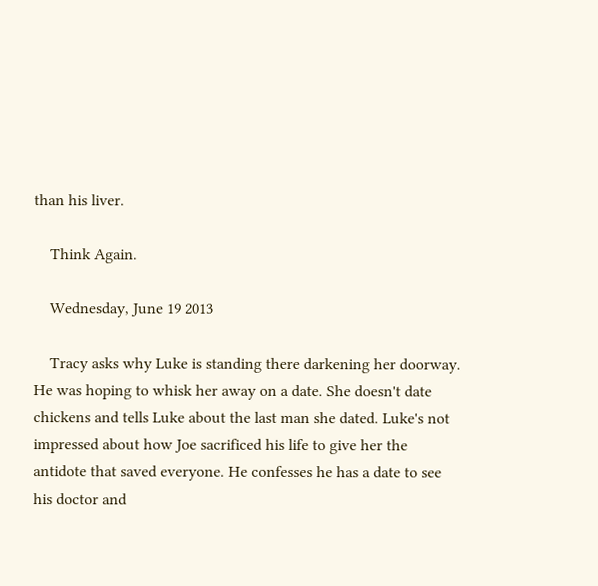than his liver.

    Think Again.

    Wednesday, June 19 2013

    Tracy asks why Luke is standing there darkening her doorway. He was hoping to whisk her away on a date. She doesn't date chickens and tells Luke about the last man she dated. Luke's not impressed about how Joe sacrificed his life to give her the antidote that saved everyone. He confesses he has a date to see his doctor and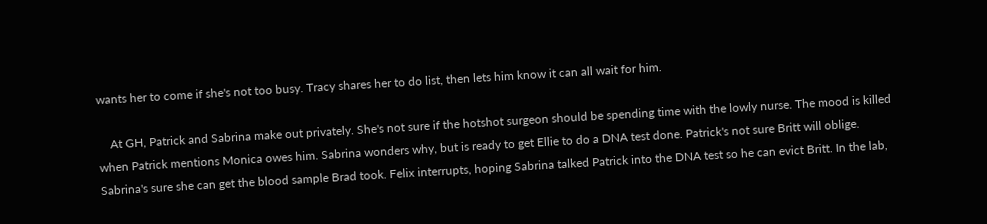wants her to come if she's not too busy. Tracy shares her to do list, then lets him know it can all wait for him.

    At GH, Patrick and Sabrina make out privately. She's not sure if the hotshot surgeon should be spending time with the lowly nurse. The mood is killed when Patrick mentions Monica owes him. Sabrina wonders why, but is ready to get Ellie to do a DNA test done. Patrick's not sure Britt will oblige. Sabrina's sure she can get the blood sample Brad took. Felix interrupts, hoping Sabrina talked Patrick into the DNA test so he can evict Britt. In the lab,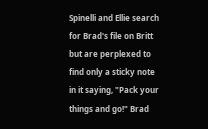Spinelli and Ellie search for Brad's file on Britt but are perplexed to find only a sticky note in it saying, "Pack your things and go!" Brad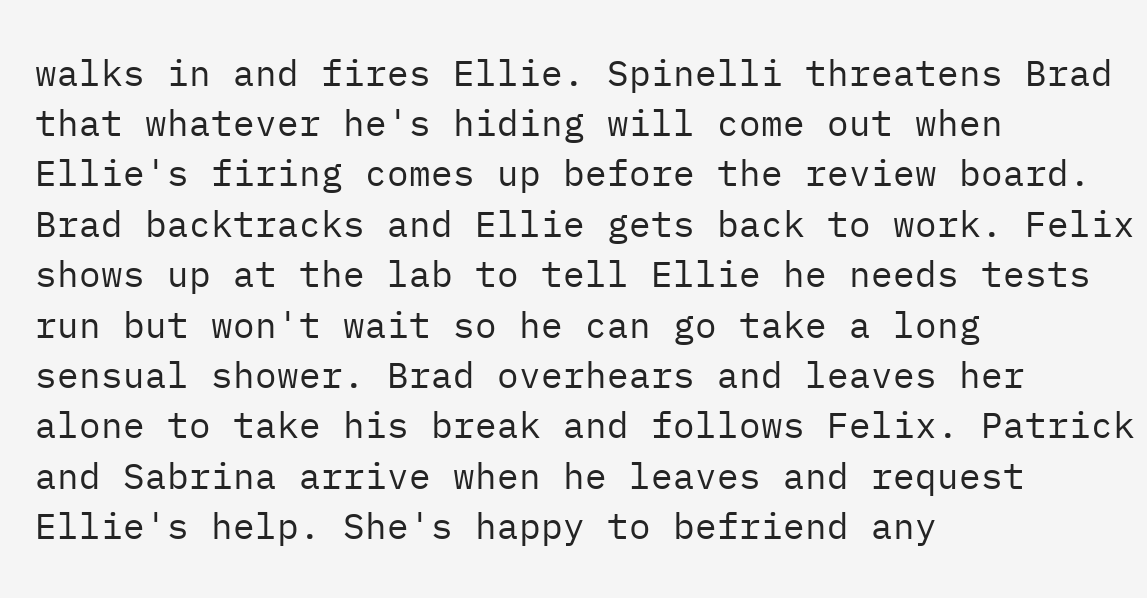walks in and fires Ellie. Spinelli threatens Brad that whatever he's hiding will come out when Ellie's firing comes up before the review board. Brad backtracks and Ellie gets back to work. Felix shows up at the lab to tell Ellie he needs tests run but won't wait so he can go take a long sensual shower. Brad overhears and leaves her alone to take his break and follows Felix. Patrick and Sabrina arrive when he leaves and request Ellie's help. She's happy to befriend any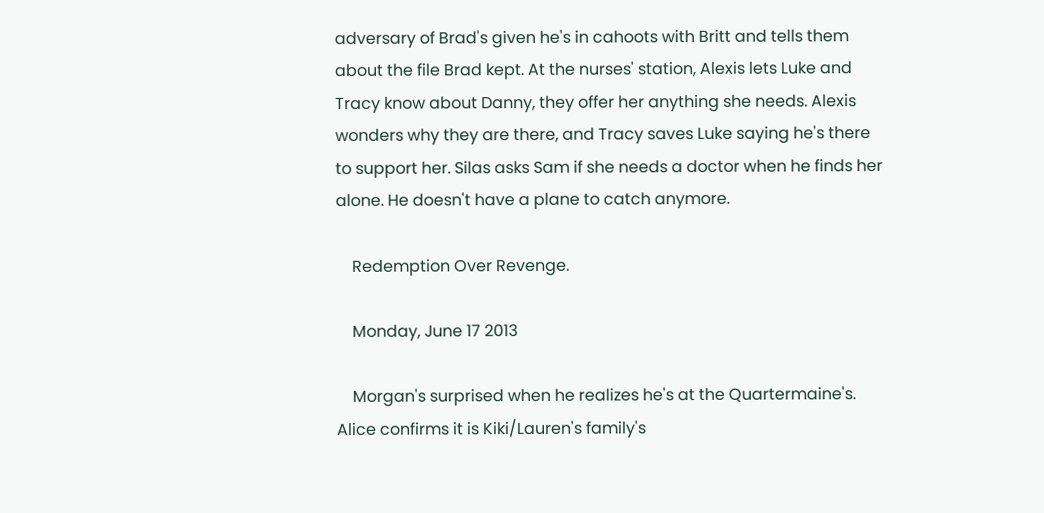adversary of Brad's given he's in cahoots with Britt and tells them about the file Brad kept. At the nurses' station, Alexis lets Luke and Tracy know about Danny, they offer her anything she needs. Alexis wonders why they are there, and Tracy saves Luke saying he's there to support her. Silas asks Sam if she needs a doctor when he finds her alone. He doesn't have a plane to catch anymore.

    Redemption Over Revenge.

    Monday, June 17 2013

    Morgan's surprised when he realizes he's at the Quartermaine's. Alice confirms it is Kiki/Lauren's family's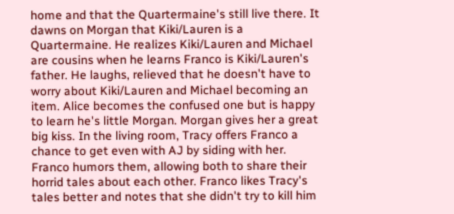home and that the Quartermaine's still live there. It dawns on Morgan that Kiki/Lauren is a Quartermaine. He realizes Kiki/Lauren and Michael are cousins when he learns Franco is Kiki/Lauren's father. He laughs, relieved that he doesn't have to worry about Kiki/Lauren and Michael becoming an item. Alice becomes the confused one but is happy to learn he's little Morgan. Morgan gives her a great big kiss. In the living room, Tracy offers Franco a chance to get even with AJ by siding with her. Franco humors them, allowing both to share their horrid tales about each other. Franco likes Tracy's tales better and notes that she didn't try to kill him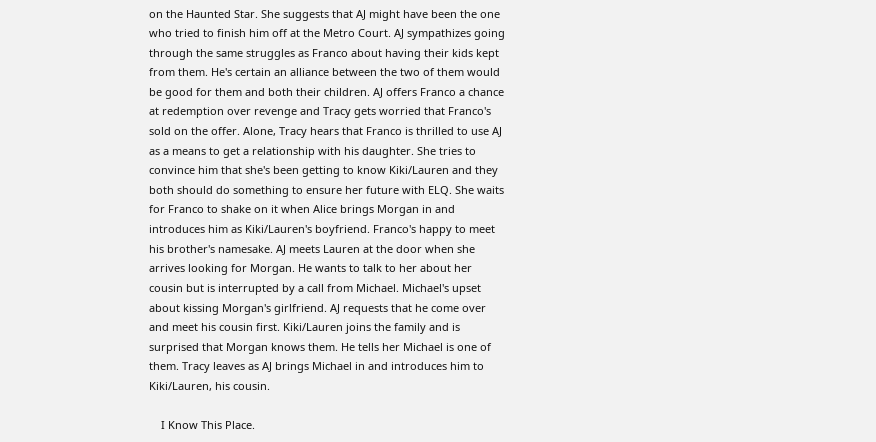on the Haunted Star. She suggests that AJ might have been the one who tried to finish him off at the Metro Court. AJ sympathizes going through the same struggles as Franco about having their kids kept from them. He's certain an alliance between the two of them would be good for them and both their children. AJ offers Franco a chance at redemption over revenge and Tracy gets worried that Franco's sold on the offer. Alone, Tracy hears that Franco is thrilled to use AJ as a means to get a relationship with his daughter. She tries to convince him that she's been getting to know Kiki/Lauren and they both should do something to ensure her future with ELQ. She waits for Franco to shake on it when Alice brings Morgan in and introduces him as Kiki/Lauren's boyfriend. Franco's happy to meet his brother's namesake. AJ meets Lauren at the door when she arrives looking for Morgan. He wants to talk to her about her cousin but is interrupted by a call from Michael. Michael's upset about kissing Morgan's girlfriend. AJ requests that he come over and meet his cousin first. Kiki/Lauren joins the family and is surprised that Morgan knows them. He tells her Michael is one of them. Tracy leaves as AJ brings Michael in and introduces him to Kiki/Lauren, his cousin.

    I Know This Place.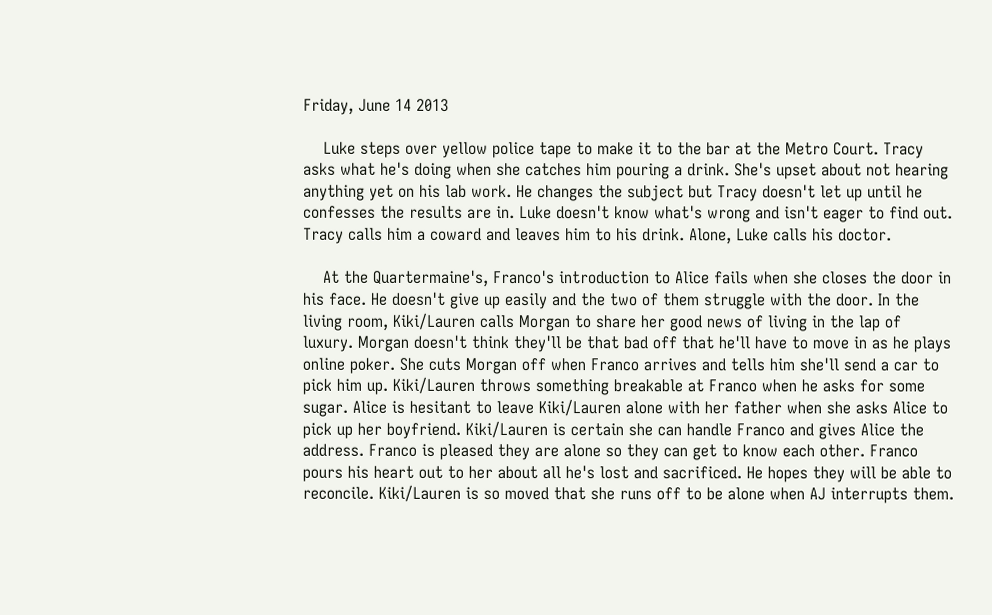Friday, June 14 2013

    Luke steps over yellow police tape to make it to the bar at the Metro Court. Tracy asks what he's doing when she catches him pouring a drink. She's upset about not hearing anything yet on his lab work. He changes the subject but Tracy doesn't let up until he confesses the results are in. Luke doesn't know what's wrong and isn't eager to find out. Tracy calls him a coward and leaves him to his drink. Alone, Luke calls his doctor.

    At the Quartermaine's, Franco's introduction to Alice fails when she closes the door in his face. He doesn't give up easily and the two of them struggle with the door. In the living room, Kiki/Lauren calls Morgan to share her good news of living in the lap of luxury. Morgan doesn't think they'll be that bad off that he'll have to move in as he plays online poker. She cuts Morgan off when Franco arrives and tells him she'll send a car to pick him up. Kiki/Lauren throws something breakable at Franco when he asks for some sugar. Alice is hesitant to leave Kiki/Lauren alone with her father when she asks Alice to pick up her boyfriend. Kiki/Lauren is certain she can handle Franco and gives Alice the address. Franco is pleased they are alone so they can get to know each other. Franco pours his heart out to her about all he's lost and sacrificed. He hopes they will be able to reconcile. Kiki/Lauren is so moved that she runs off to be alone when AJ interrupts them.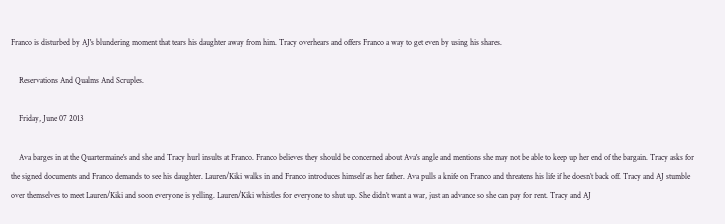Franco is disturbed by AJ's blundering moment that tears his daughter away from him. Tracy overhears and offers Franco a way to get even by using his shares.

    Reservations And Qualms And Scruples.

    Friday, June 07 2013

    Ava barges in at the Quartermaine's and she and Tracy hurl insults at Franco. Franco believes they should be concerned about Ava's angle and mentions she may not be able to keep up her end of the bargain. Tracy asks for the signed documents and Franco demands to see his daughter. Lauren/Kiki walks in and Franco introduces himself as her father. Ava pulls a knife on Franco and threatens his life if he doesn’t back off. Tracy and AJ stumble over themselves to meet Lauren/Kiki and soon everyone is yelling. Lauren/Kiki whistles for everyone to shut up. She didn’t want a war, just an advance so she can pay for rent. Tracy and AJ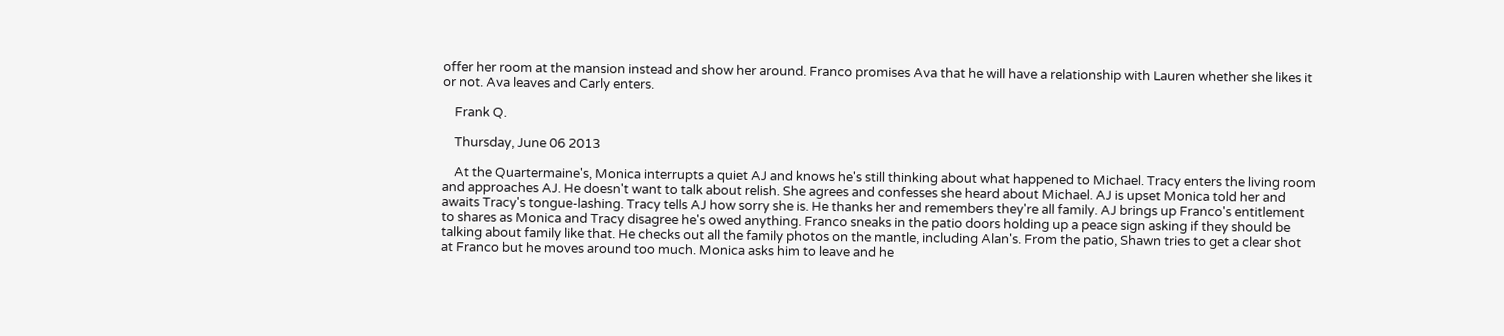offer her room at the mansion instead and show her around. Franco promises Ava that he will have a relationship with Lauren whether she likes it or not. Ava leaves and Carly enters.

    Frank Q.

    Thursday, June 06 2013

    At the Quartermaine's, Monica interrupts a quiet AJ and knows he's still thinking about what happened to Michael. Tracy enters the living room and approaches AJ. He doesn't want to talk about relish. She agrees and confesses she heard about Michael. AJ is upset Monica told her and awaits Tracy's tongue-lashing. Tracy tells AJ how sorry she is. He thanks her and remembers they're all family. AJ brings up Franco's entitlement to shares as Monica and Tracy disagree he's owed anything. Franco sneaks in the patio doors holding up a peace sign asking if they should be talking about family like that. He checks out all the family photos on the mantle, including Alan's. From the patio, Shawn tries to get a clear shot at Franco but he moves around too much. Monica asks him to leave and he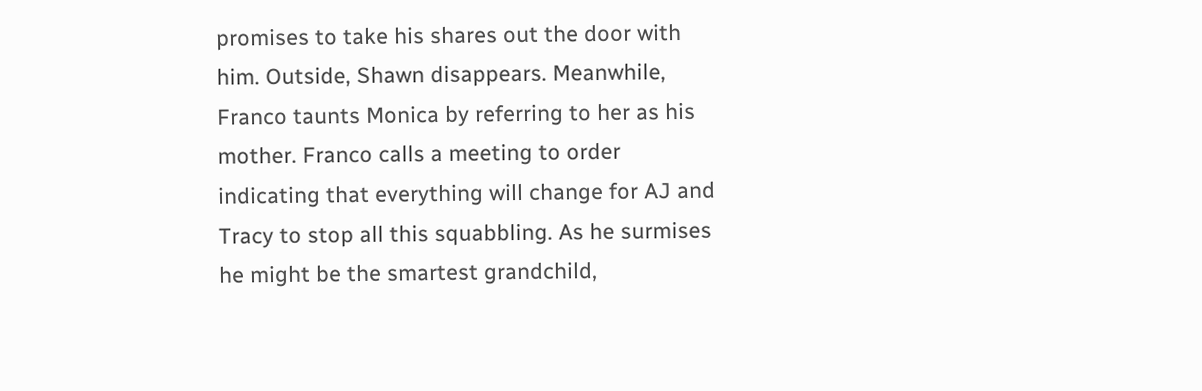promises to take his shares out the door with him. Outside, Shawn disappears. Meanwhile, Franco taunts Monica by referring to her as his mother. Franco calls a meeting to order indicating that everything will change for AJ and Tracy to stop all this squabbling. As he surmises he might be the smartest grandchild,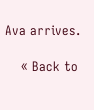Ava arrives.

    « Back to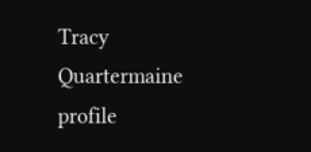Tracy Quartermaine profile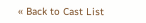« Back to Cast List